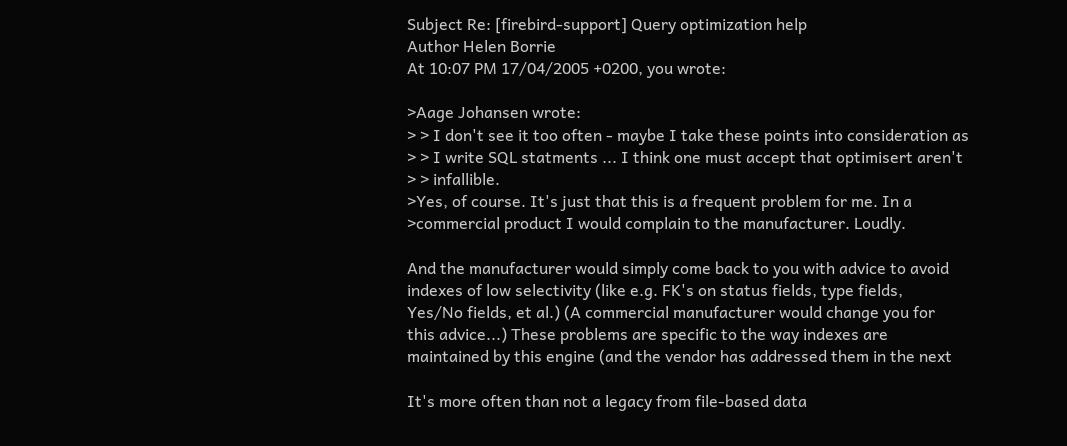Subject Re: [firebird-support] Query optimization help
Author Helen Borrie
At 10:07 PM 17/04/2005 +0200, you wrote:

>Aage Johansen wrote:
> > I don't see it too often - maybe I take these points into consideration as
> > I write SQL statments ... I think one must accept that optimisert aren't
> > infallible.
>Yes, of course. It's just that this is a frequent problem for me. In a
>commercial product I would complain to the manufacturer. Loudly.

And the manufacturer would simply come back to you with advice to avoid
indexes of low selectivity (like e.g. FK's on status fields, type fields,
Yes/No fields, et al.) (A commercial manufacturer would change you for
this advice...) These problems are specific to the way indexes are
maintained by this engine (and the vendor has addressed them in the next

It's more often than not a legacy from file-based data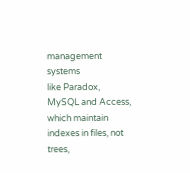management systems
like Paradox, MySQL and Access, which maintain indexes in files, not trees,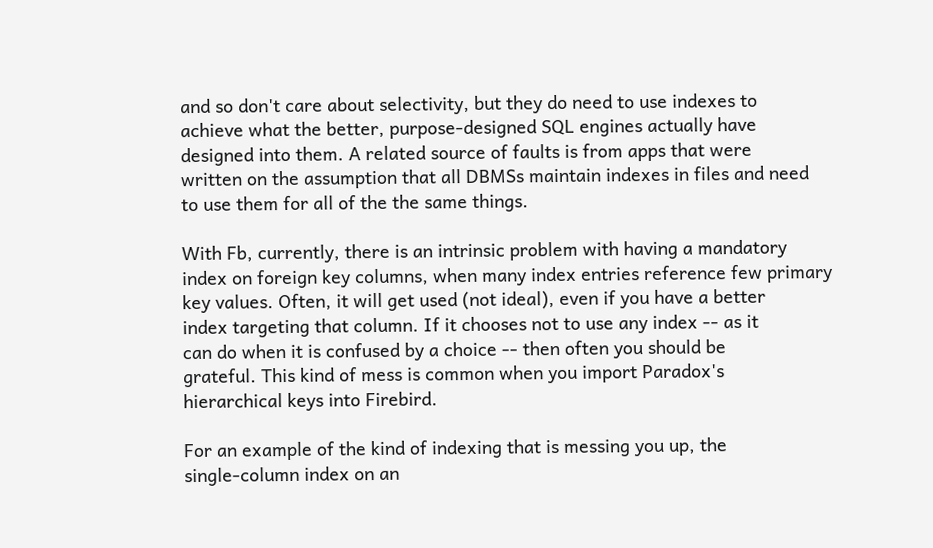and so don't care about selectivity, but they do need to use indexes to
achieve what the better, purpose-designed SQL engines actually have
designed into them. A related source of faults is from apps that were
written on the assumption that all DBMSs maintain indexes in files and need
to use them for all of the the same things.

With Fb, currently, there is an intrinsic problem with having a mandatory
index on foreign key columns, when many index entries reference few primary
key values. Often, it will get used (not ideal), even if you have a better
index targeting that column. If it chooses not to use any index -- as it
can do when it is confused by a choice -- then often you should be
grateful. This kind of mess is common when you import Paradox's
hierarchical keys into Firebird.

For an example of the kind of indexing that is messing you up, the
single-column index on an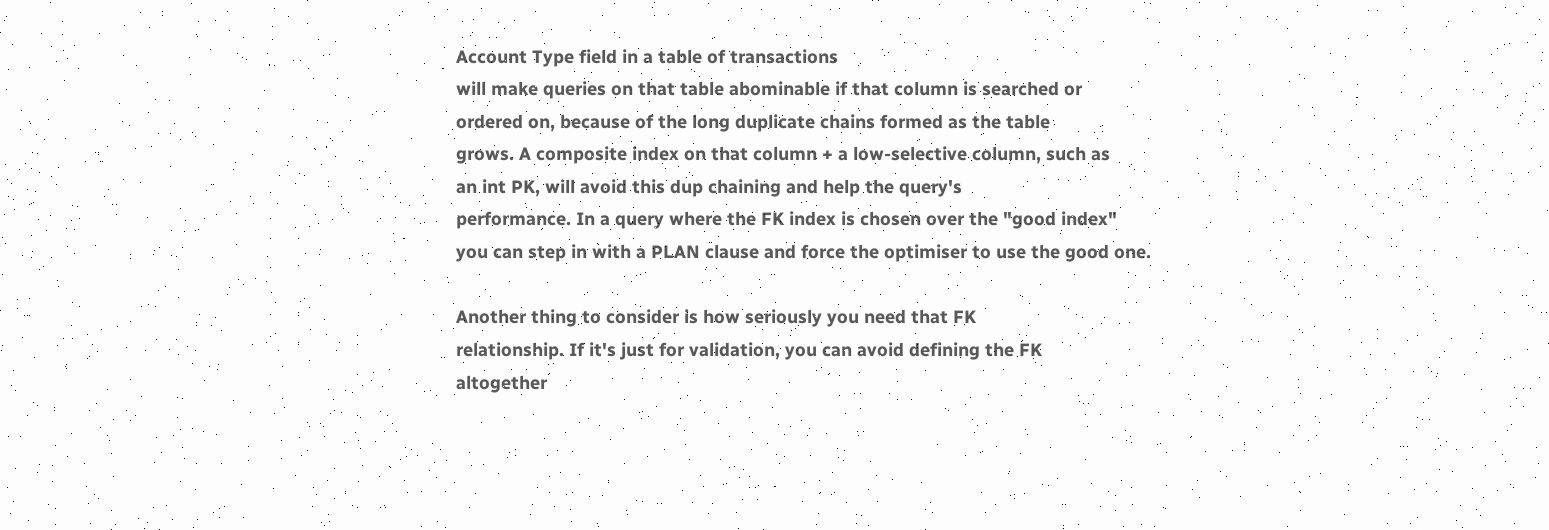Account Type field in a table of transactions
will make queries on that table abominable if that column is searched or
ordered on, because of the long duplicate chains formed as the table
grows. A composite index on that column + a low-selective column, such as
an int PK, will avoid this dup chaining and help the query's
performance. In a query where the FK index is chosen over the "good index"
you can step in with a PLAN clause and force the optimiser to use the good one.

Another thing to consider is how seriously you need that FK
relationship. If it's just for validation, you can avoid defining the FK
altogether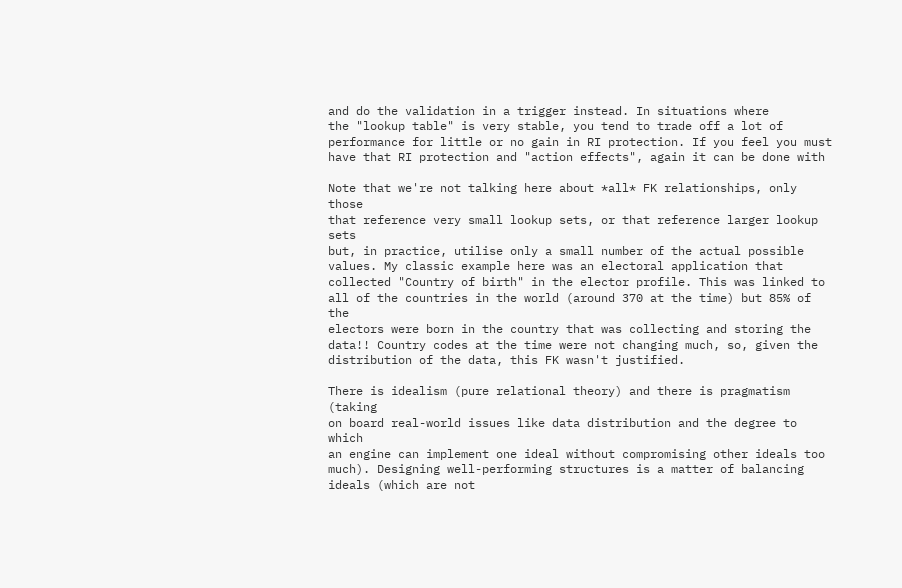and do the validation in a trigger instead. In situations where
the "lookup table" is very stable, you tend to trade off a lot of
performance for little or no gain in RI protection. If you feel you must
have that RI protection and "action effects", again it can be done with

Note that we're not talking here about *all* FK relationships, only those
that reference very small lookup sets, or that reference larger lookup sets
but, in practice, utilise only a small number of the actual possible
values. My classic example here was an electoral application that
collected "Country of birth" in the elector profile. This was linked to
all of the countries in the world (around 370 at the time) but 85% of the
electors were born in the country that was collecting and storing the
data!! Country codes at the time were not changing much, so, given the
distribution of the data, this FK wasn't justified.

There is idealism (pure relational theory) and there is pragmatism (taking
on board real-world issues like data distribution and the degree to which
an engine can implement one ideal without compromising other ideals too
much). Designing well-performing structures is a matter of balancing
ideals (which are not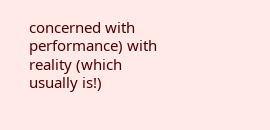concerned with performance) with reality (which
usually is!)